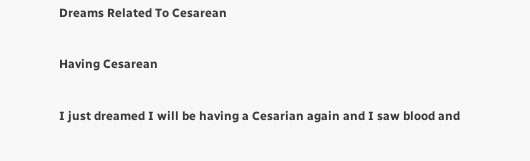Dreams Related To Cesarean

Having Cesarean

I just dreamed I will be having a Cesarian again and I saw blood and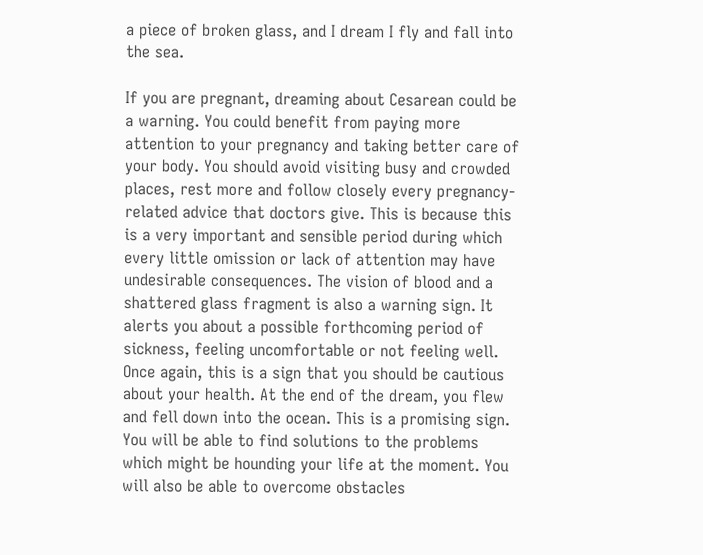a piece of broken glass, and I dream I fly and fall into the sea.

If you are pregnant, dreaming about Cesarean could be a warning. You could benefit from paying more attention to your pregnancy and taking better care of your body. You should avoid visiting busy and crowded places, rest more and follow closely every pregnancy-related advice that doctors give. This is because this is a very important and sensible period during which every little omission or lack of attention may have undesirable consequences. The vision of blood and a shattered glass fragment is also a warning sign. It alerts you about a possible forthcoming period of sickness, feeling uncomfortable or not feeling well. Once again, this is a sign that you should be cautious about your health. At the end of the dream, you flew and fell down into the ocean. This is a promising sign. You will be able to find solutions to the problems which might be hounding your life at the moment. You will also be able to overcome obstacles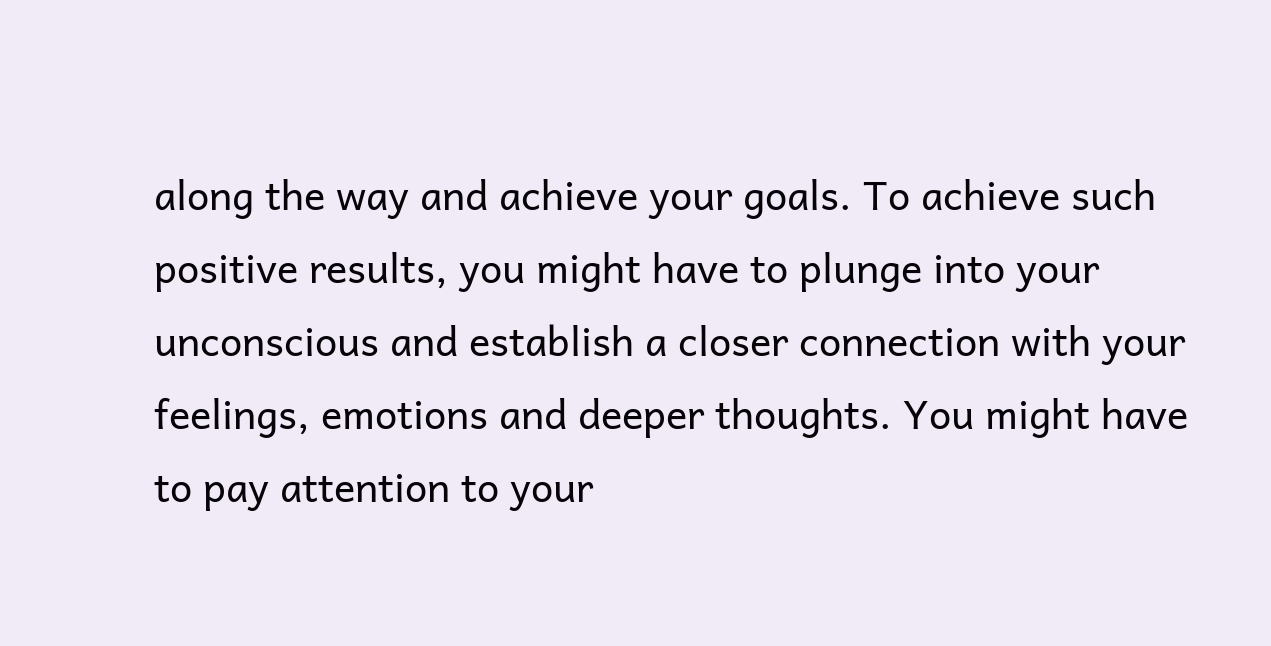along the way and achieve your goals. To achieve such positive results, you might have to plunge into your unconscious and establish a closer connection with your feelings, emotions and deeper thoughts. You might have to pay attention to your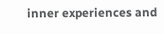inner experiences and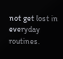not get lost in everyday routines.